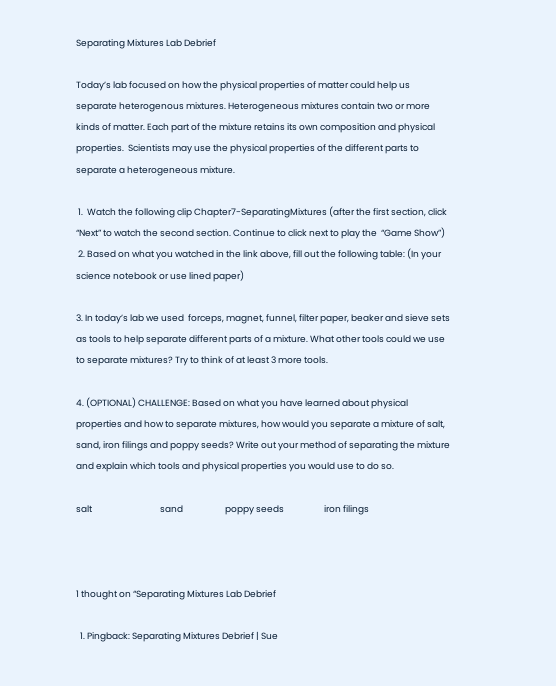Separating Mixtures Lab Debrief

Today’s lab focused on how the physical properties of matter could help us separate heterogenous mixtures. Heterogeneous mixtures contain two or more kinds of matter. Each part of the mixture retains its own composition and physical properties.  Scientists may use the physical properties of the different parts to separate a heterogeneous mixture.

 1.  Watch the following clip Chapter7-SeparatingMixtures (after the first section, click “Next” to watch the second section. Continue to click next to play the  “Game Show”)
 2. Based on what you watched in the link above, fill out the following table: (In your science notebook or use lined paper)

3. In today’s lab we used  forceps, magnet, funnel, filter paper, beaker and sieve sets as tools to help separate different parts of a mixture. What other tools could we use to separate mixtures? Try to think of at least 3 more tools.

4. (OPTIONAL) CHALLENGE: Based on what you have learned about physical properties and how to separate mixtures, how would you separate a mixture of salt, sand, iron filings and poppy seeds? Write out your method of separating the mixture and explain which tools and physical properties you would use to do so.

salt                                  sand                     poppy seeds                    iron filings



1 thought on “Separating Mixtures Lab Debrief

  1. Pingback: Separating Mixtures Debrief | Sue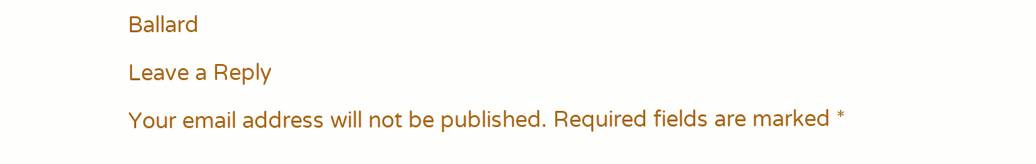Ballard

Leave a Reply

Your email address will not be published. Required fields are marked *